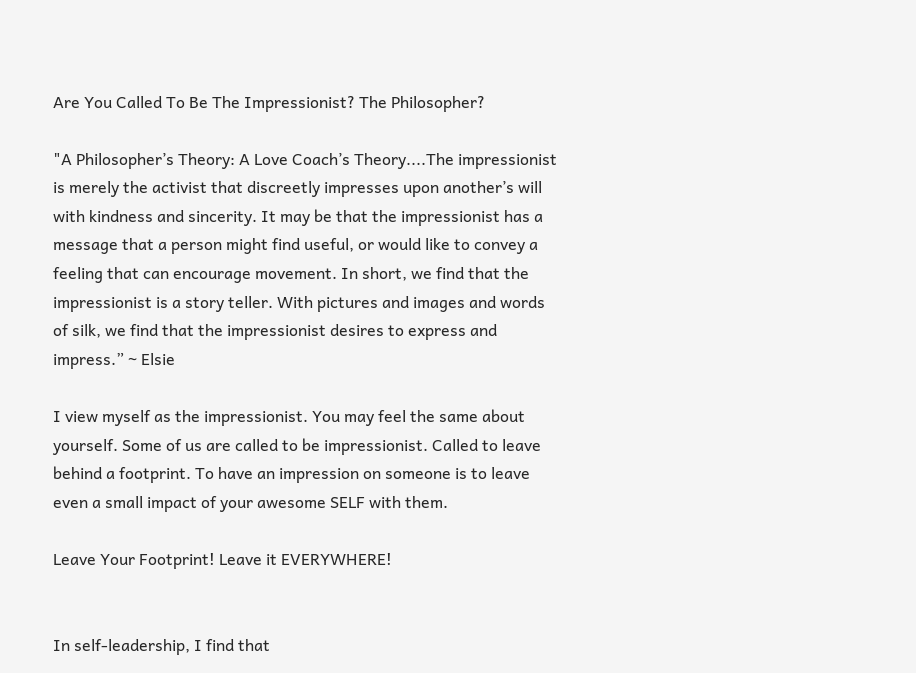Are You Called To Be The Impressionist? The Philosopher?

"A Philosopher’s Theory: A Love Coach’s Theory....The impressionist is merely the activist that discreetly impresses upon another’s will with kindness and sincerity. It may be that the impressionist has a message that a person might find useful, or would like to convey a feeling that can encourage movement. In short, we find that the impressionist is a story teller. With pictures and images and words of silk, we find that the impressionist desires to express and impress.” ~ Elsie

I view myself as the impressionist. You may feel the same about yourself. Some of us are called to be impressionist. Called to leave behind a footprint. To have an impression on someone is to leave even a small impact of your awesome SELF with them.

Leave Your Footprint! Leave it EVERYWHERE!


In self-leadership, I find that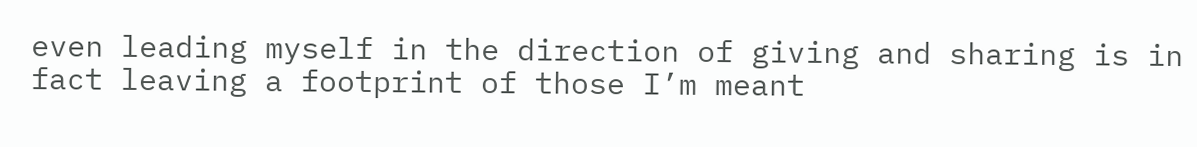even leading myself in the direction of giving and sharing is in fact leaving a footprint of those I’m meant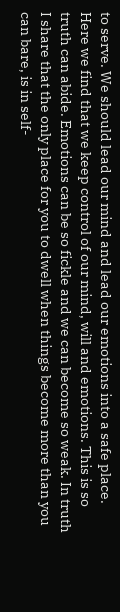to serve. We should lead our mind and lead our emotions into a safe place. Here we find that we keep control of our mind, will and emotions. This is so truth can abide. Emotions can be so fickle and we can become so weak. In truth I share that the only place for you to dwell when things become more than you can bare, is in self-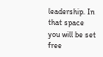leadership. In that space you will be set free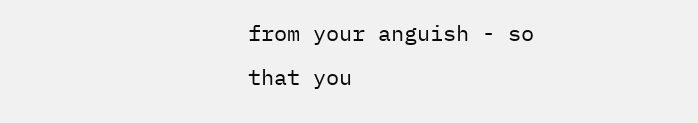from your anguish - so that you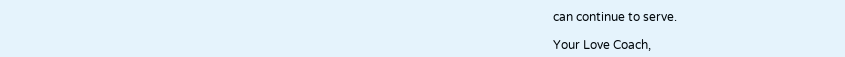can continue to serve.

Your Love Coach,